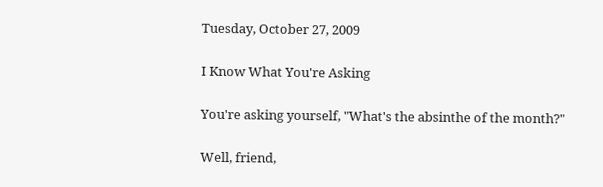Tuesday, October 27, 2009

I Know What You're Asking

You're asking yourself, "What's the absinthe of the month?"

Well, friend,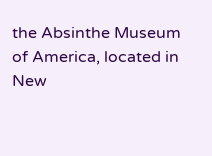the Absinthe Museum of America, located in New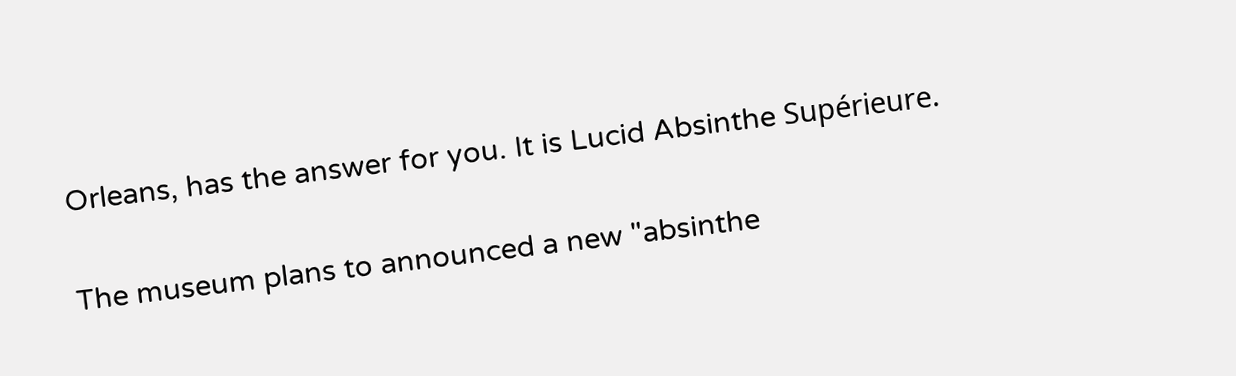Orleans, has the answer for you. It is Lucid Absinthe Supérieure.

The museum plans to announced a new "absinthe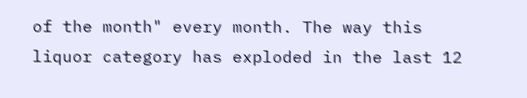of the month" every month. The way this liquor category has exploded in the last 12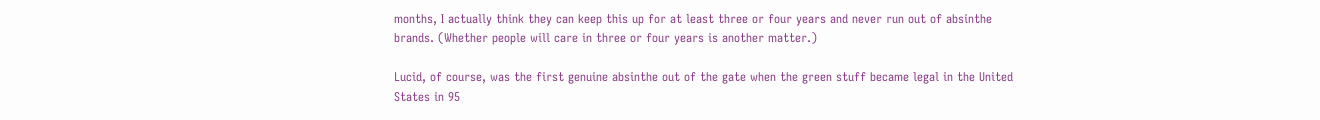months, I actually think they can keep this up for at least three or four years and never run out of absinthe brands. (Whether people will care in three or four years is another matter.)

Lucid, of course, was the first genuine absinthe out of the gate when the green stuff became legal in the United States in 95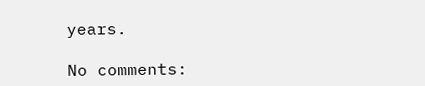years.

No comments: